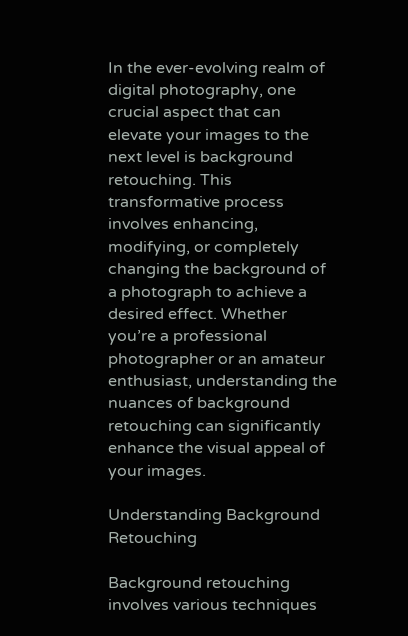In the ever-evolving realm of digital photography, one crucial aspect that can elevate your images to the next level is background retouching. This transformative process involves enhancing, modifying, or completely changing the background of a photograph to achieve a desired effect. Whether you’re a professional photographer or an amateur enthusiast, understanding the nuances of background retouching can significantly enhance the visual appeal of your images.

Understanding Background Retouching

Background retouching involves various techniques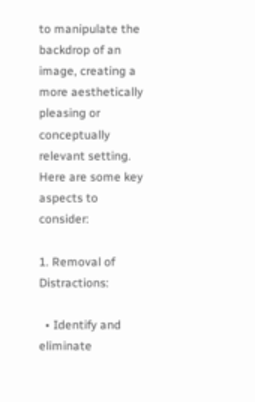to manipulate the backdrop of an image, creating a more aesthetically pleasing or conceptually relevant setting. Here are some key aspects to consider:

1. Removal of Distractions:

  • Identify and eliminate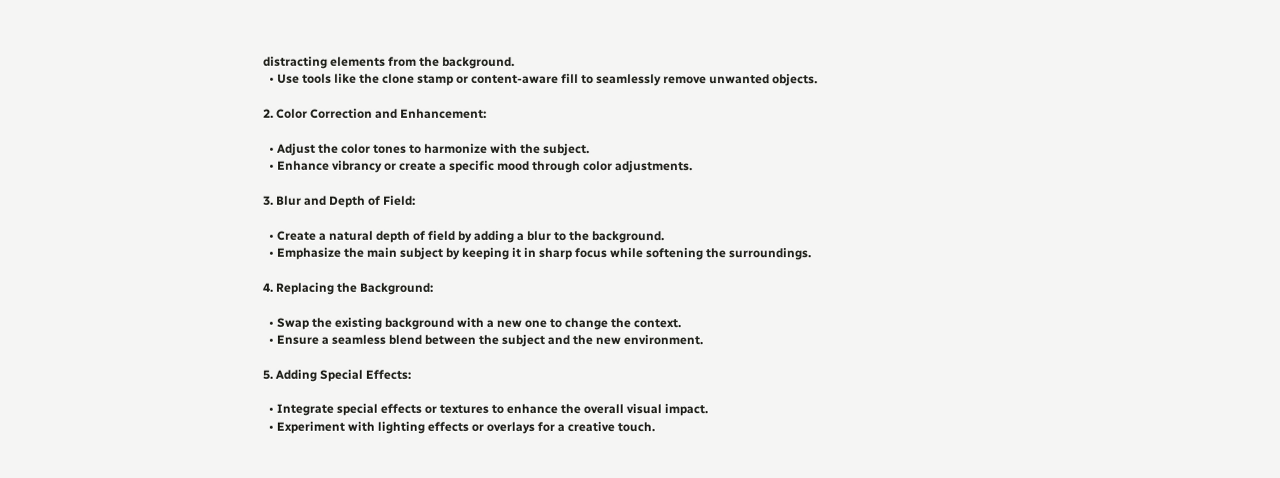distracting elements from the background.
  • Use tools like the clone stamp or content-aware fill to seamlessly remove unwanted objects.

2. Color Correction and Enhancement:

  • Adjust the color tones to harmonize with the subject.
  • Enhance vibrancy or create a specific mood through color adjustments.

3. Blur and Depth of Field:

  • Create a natural depth of field by adding a blur to the background.
  • Emphasize the main subject by keeping it in sharp focus while softening the surroundings.

4. Replacing the Background:

  • Swap the existing background with a new one to change the context.
  • Ensure a seamless blend between the subject and the new environment.

5. Adding Special Effects:

  • Integrate special effects or textures to enhance the overall visual impact.
  • Experiment with lighting effects or overlays for a creative touch.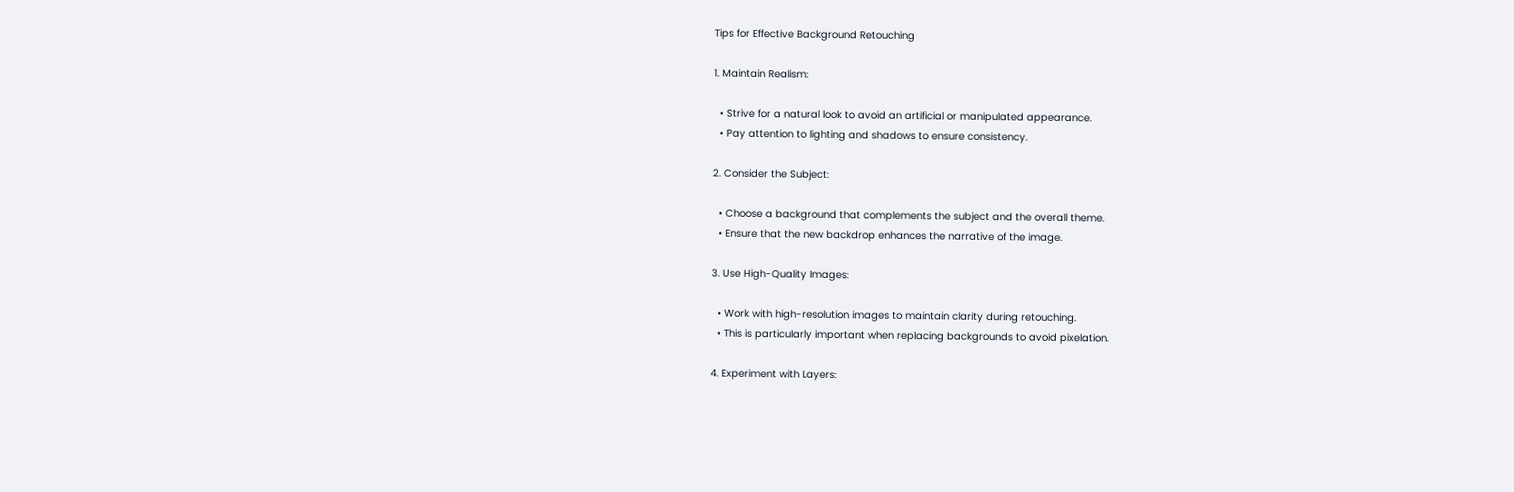Tips for Effective Background Retouching

1. Maintain Realism:

  • Strive for a natural look to avoid an artificial or manipulated appearance.
  • Pay attention to lighting and shadows to ensure consistency.

2. Consider the Subject:

  • Choose a background that complements the subject and the overall theme.
  • Ensure that the new backdrop enhances the narrative of the image.

3. Use High-Quality Images:

  • Work with high-resolution images to maintain clarity during retouching.
  • This is particularly important when replacing backgrounds to avoid pixelation.

4. Experiment with Layers: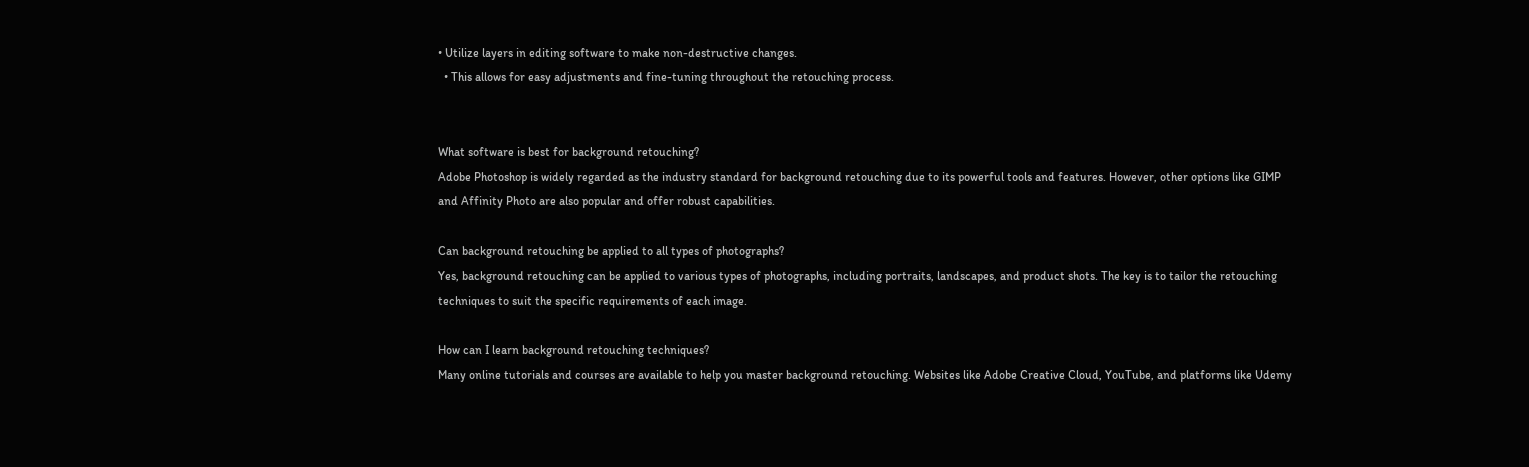• Utilize layers in editing software to make non-destructive changes.
  • This allows for easy adjustments and fine-tuning throughout the retouching process.


What software is best for background retouching?
Adobe Photoshop is widely regarded as the industry standard for background retouching due to its powerful tools and features. However, other options like GIMP and Affinity Photo are also popular and offer robust capabilities.

Can background retouching be applied to all types of photographs?
Yes, background retouching can be applied to various types of photographs, including portraits, landscapes, and product shots. The key is to tailor the retouching techniques to suit the specific requirements of each image.

How can I learn background retouching techniques?
Many online tutorials and courses are available to help you master background retouching. Websites like Adobe Creative Cloud, YouTube, and platforms like Udemy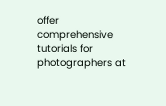offer comprehensive tutorials for photographers at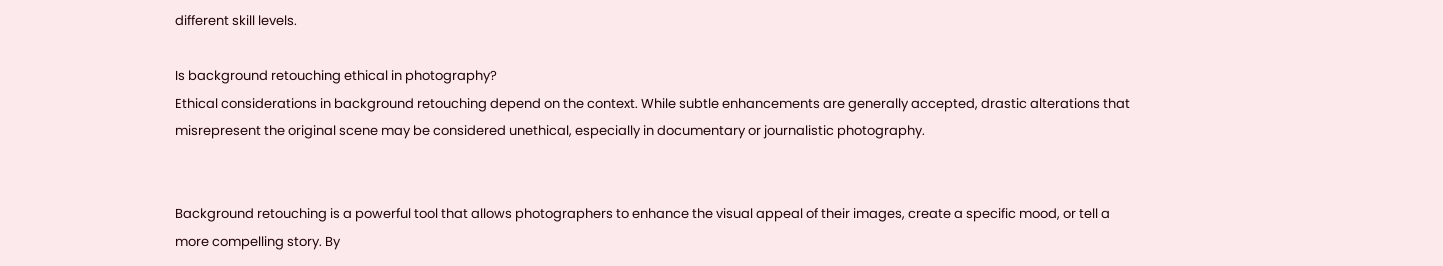different skill levels.

Is background retouching ethical in photography?
Ethical considerations in background retouching depend on the context. While subtle enhancements are generally accepted, drastic alterations that misrepresent the original scene may be considered unethical, especially in documentary or journalistic photography.


Background retouching is a powerful tool that allows photographers to enhance the visual appeal of their images, create a specific mood, or tell a more compelling story. By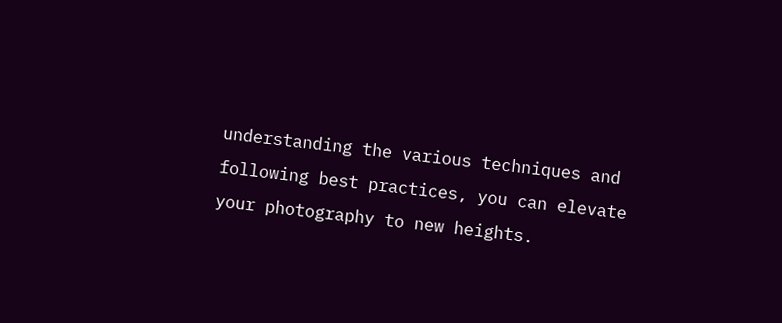understanding the various techniques and following best practices, you can elevate your photography to new heights.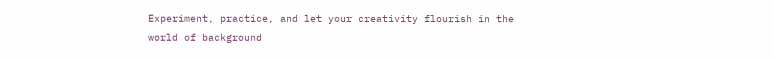Experiment, practice, and let your creativity flourish in the world of background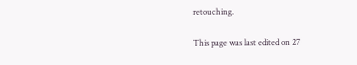retouching.

This page was last edited on 27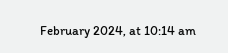February 2024, at 10:14 am